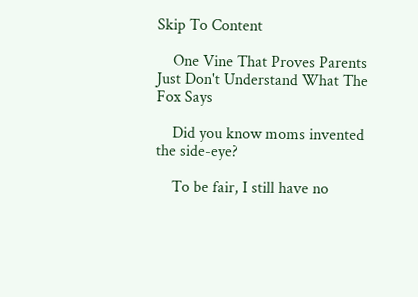Skip To Content

    One Vine That Proves Parents Just Don't Understand What The Fox Says

    Did you know moms invented the side-eye?

    To be fair, I still have no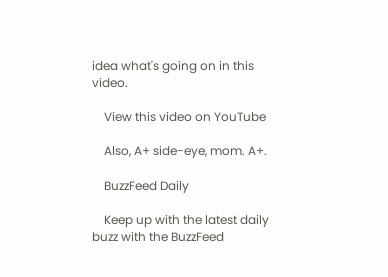idea what's going on in this video.

    View this video on YouTube

    Also, A+ side-eye, mom. A+.

    BuzzFeed Daily

    Keep up with the latest daily buzz with the BuzzFeed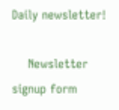Daily newsletter!

    Newsletter signup form